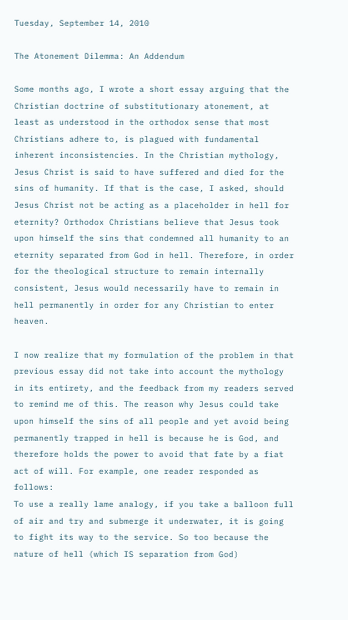Tuesday, September 14, 2010

The Atonement Dilemma: An Addendum

Some months ago, I wrote a short essay arguing that the Christian doctrine of substitutionary atonement, at least as understood in the orthodox sense that most Christians adhere to, is plagued with fundamental inherent inconsistencies. In the Christian mythology, Jesus Christ is said to have suffered and died for the sins of humanity. If that is the case, I asked, should Jesus Christ not be acting as a placeholder in hell for eternity? Orthodox Christians believe that Jesus took upon himself the sins that condemned all humanity to an eternity separated from God in hell. Therefore, in order for the theological structure to remain internally consistent, Jesus would necessarily have to remain in hell permanently in order for any Christian to enter heaven.

I now realize that my formulation of the problem in that previous essay did not take into account the mythology in its entirety, and the feedback from my readers served to remind me of this. The reason why Jesus could take upon himself the sins of all people and yet avoid being permanently trapped in hell is because he is God, and therefore holds the power to avoid that fate by a fiat act of will. For example, one reader responded as follows:
To use a really lame analogy, if you take a balloon full of air and try and submerge it underwater, it is going to fight its way to the service. So too because the nature of hell (which IS separation from God)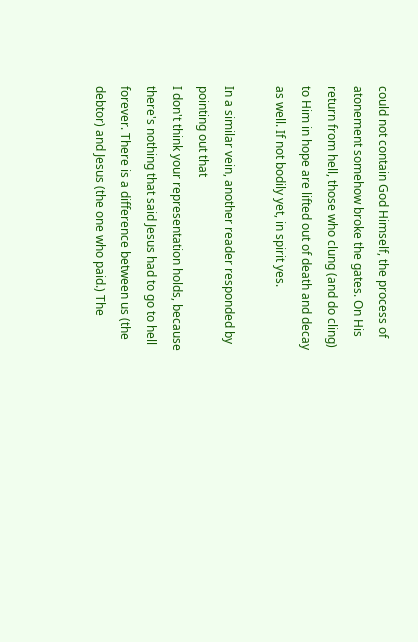could not contain God Himself, the process of atonement somehow broke the gates. On His return from hell, those who clung (and do cling) to Him in hope are lifted out of death and decay as well. If not bodily yet, in spirit yes.

In a similar vein, another reader responded by pointing out that
I don't think your representation holds, because there's nothing that said Jesus had to go to hell forever. There is a difference between us (the debtor) and Jesus (the one who paid.) The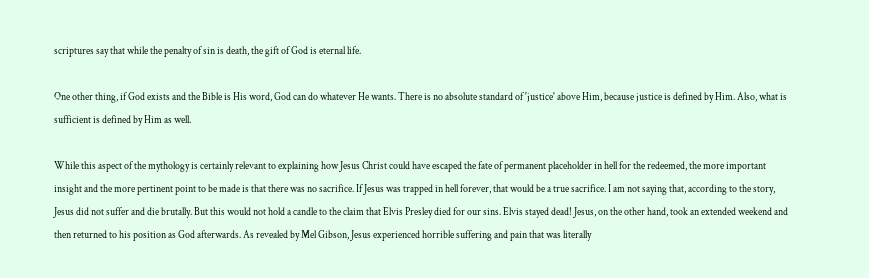scriptures say that while the penalty of sin is death, the gift of God is eternal life.

One other thing, if God exists and the Bible is His word, God can do whatever He wants. There is no absolute standard of 'justice' above Him, because justice is defined by Him. Also, what is sufficient is defined by Him as well.

While this aspect of the mythology is certainly relevant to explaining how Jesus Christ could have escaped the fate of permanent placeholder in hell for the redeemed, the more important insight and the more pertinent point to be made is that there was no sacrifice. If Jesus was trapped in hell forever, that would be a true sacrifice. I am not saying that, according to the story, Jesus did not suffer and die brutally. But this would not hold a candle to the claim that Elvis Presley died for our sins. Elvis stayed dead! Jesus, on the other hand, took an extended weekend and then returned to his position as God afterwards. As revealed by Mel Gibson, Jesus experienced horrible suffering and pain that was literally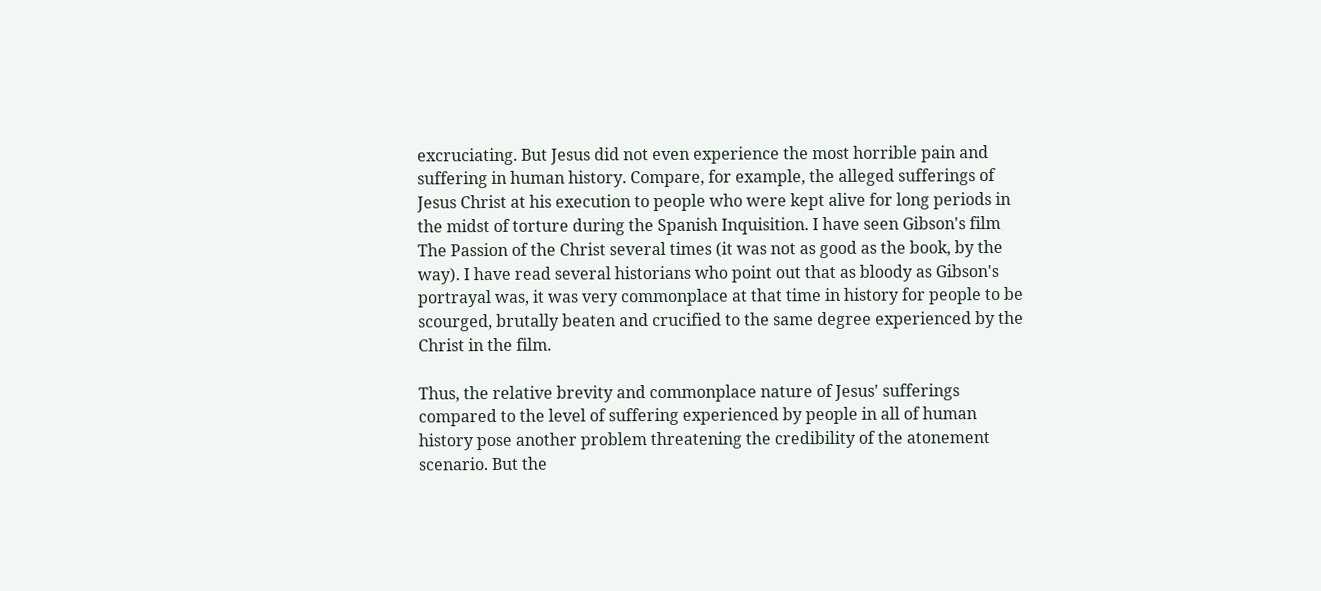excruciating. But Jesus did not even experience the most horrible pain and suffering in human history. Compare, for example, the alleged sufferings of Jesus Christ at his execution to people who were kept alive for long periods in the midst of torture during the Spanish Inquisition. I have seen Gibson's film The Passion of the Christ several times (it was not as good as the book, by the way). I have read several historians who point out that as bloody as Gibson's portrayal was, it was very commonplace at that time in history for people to be scourged, brutally beaten and crucified to the same degree experienced by the Christ in the film.

Thus, the relative brevity and commonplace nature of Jesus' sufferings compared to the level of suffering experienced by people in all of human history pose another problem threatening the credibility of the atonement scenario. But the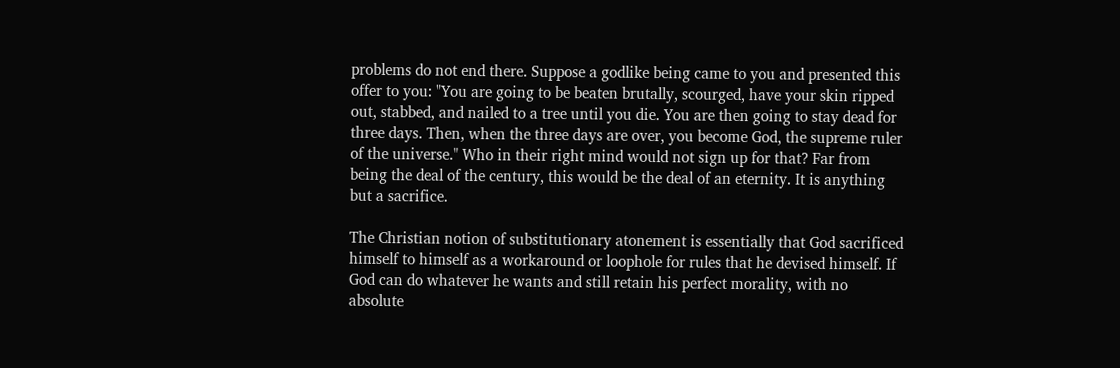problems do not end there. Suppose a godlike being came to you and presented this offer to you: "You are going to be beaten brutally, scourged, have your skin ripped out, stabbed, and nailed to a tree until you die. You are then going to stay dead for three days. Then, when the three days are over, you become God, the supreme ruler of the universe." Who in their right mind would not sign up for that? Far from being the deal of the century, this would be the deal of an eternity. It is anything but a sacrifice.

The Christian notion of substitutionary atonement is essentially that God sacrificed himself to himself as a workaround or loophole for rules that he devised himself. If God can do whatever he wants and still retain his perfect morality, with no absolute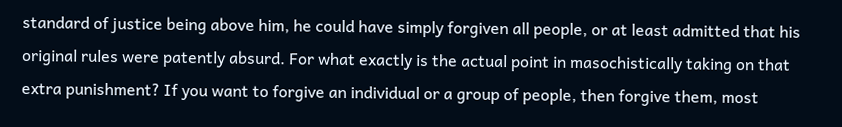standard of justice being above him, he could have simply forgiven all people, or at least admitted that his original rules were patently absurd. For what exactly is the actual point in masochistically taking on that extra punishment? If you want to forgive an individual or a group of people, then forgive them, most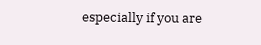especially if you are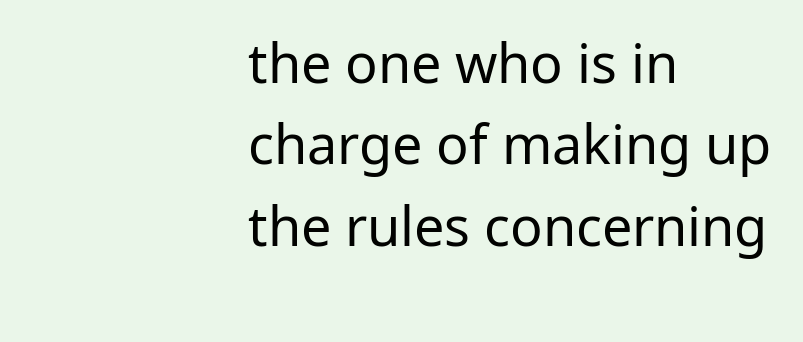the one who is in charge of making up the rules concerning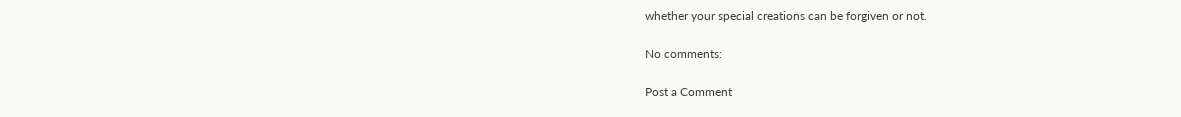whether your special creations can be forgiven or not.

No comments:

Post a Comment